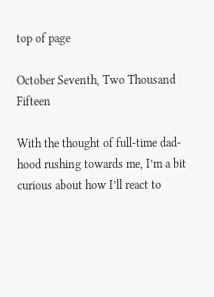top of page

October Seventh, Two Thousand Fifteen

With the thought of full-time dad-hood rushing towards me, I’m a bit curious about how I’ll react to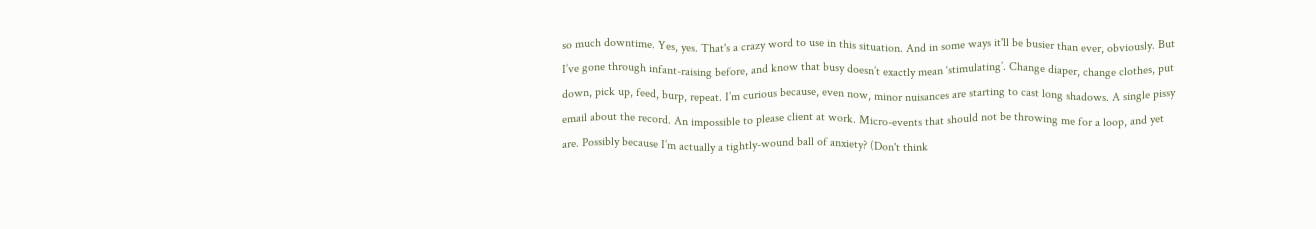so much downtime. Yes, yes. That's a crazy word to use in this situation. And in some ways it'll be busier than ever, obviously. But I’ve gone through infant-raising before, and know that busy doesn’t exactly mean ‘stimulating’. Change diaper, change clothes, put down, pick up, feed, burp, repeat. I’m curious because, even now, minor nuisances are starting to cast long shadows. A single pissy email about the record. An impossible to please client at work. Micro-events that should not be throwing me for a loop, and yet are. Possibly because I’m actually a tightly-wound ball of anxiety? (Don't think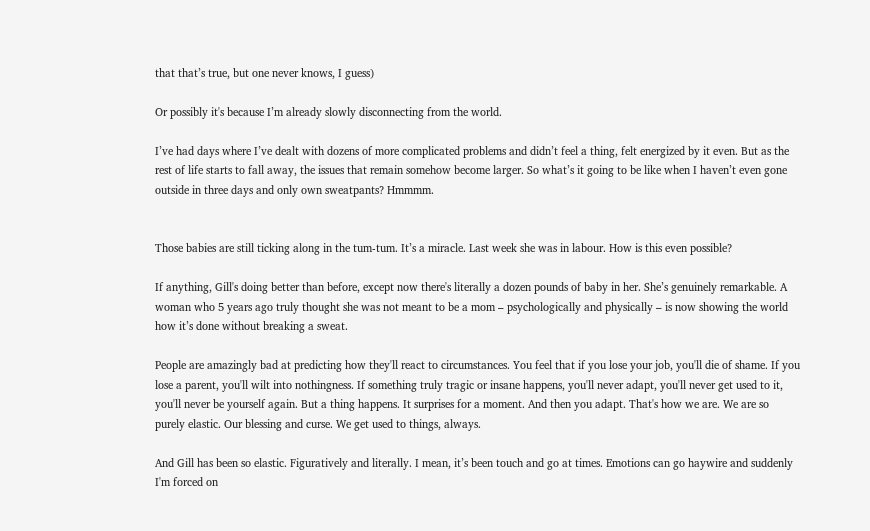that that’s true, but one never knows, I guess)

Or possibly it's because I’m already slowly disconnecting from the world.

I’ve had days where I’ve dealt with dozens of more complicated problems and didn’t feel a thing, felt energized by it even. But as the rest of life starts to fall away, the issues that remain somehow become larger. So what’s it going to be like when I haven’t even gone outside in three days and only own sweatpants? Hmmmm.


Those babies are still ticking along in the tum-tum. It’s a miracle. Last week she was in labour. How is this even possible?

If anything, Gill's doing better than before, except now there's literally a dozen pounds of baby in her. She’s genuinely remarkable. A woman who 5 years ago truly thought she was not meant to be a mom – psychologically and physically – is now showing the world how it’s done without breaking a sweat.

People are amazingly bad at predicting how they'll react to circumstances. You feel that if you lose your job, you'll die of shame. If you lose a parent, you'll wilt into nothingness. If something truly tragic or insane happens, you'll never adapt, you'll never get used to it, you'll never be yourself again. But a thing happens. It surprises for a moment. And then you adapt. That's how we are. We are so purely elastic. Our blessing and curse. We get used to things, always.

And Gill has been so elastic. Figuratively and literally. I mean, it’s been touch and go at times. Emotions can go haywire and suddenly I'm forced on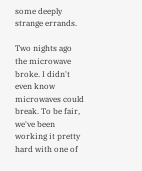some deeply strange errands.

Two nights ago the microwave broke. I didn't even know microwaves could break. To be fair, we've been working it pretty hard with one of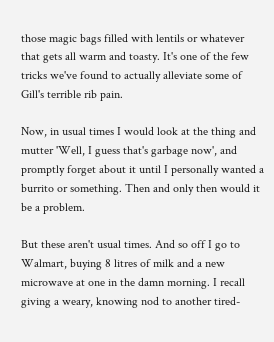those magic bags filled with lentils or whatever that gets all warm and toasty. It's one of the few tricks we've found to actually alleviate some of Gill's terrible rib pain.

Now, in usual times I would look at the thing and mutter 'Well, I guess that's garbage now', and promptly forget about it until I personally wanted a burrito or something. Then and only then would it be a problem.

But these aren't usual times. And so off I go to Walmart, buying 8 litres of milk and a new microwave at one in the damn morning. I recall giving a weary, knowing nod to another tired-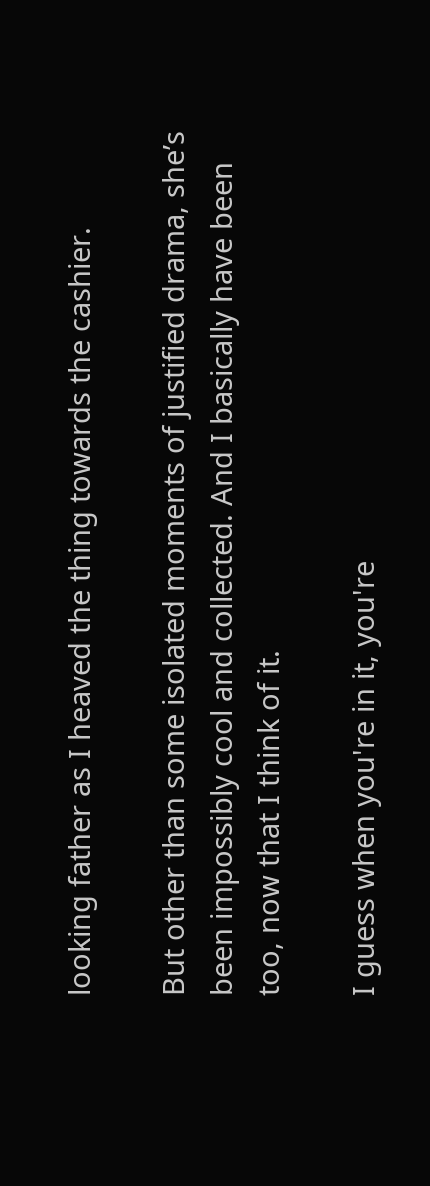looking father as I heaved the thing towards the cashier.

But other than some isolated moments of justified drama, she’s been impossibly cool and collected. And I basically have been too, now that I think of it.

I guess when you're in it, you're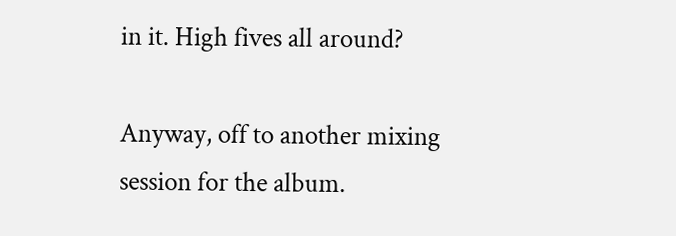in it. High fives all around?

Anyway, off to another mixing session for the album.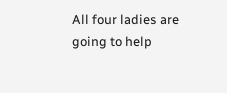All four ladies are going to help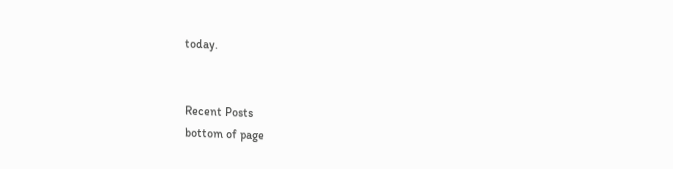today.


Recent Posts
bottom of page